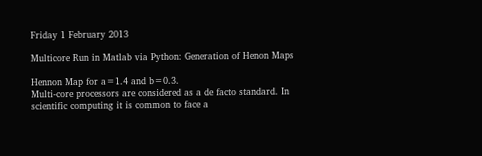Friday 1 February 2013

Multicore Run in Matlab via Python: Generation of Henon Maps

Hennon Map for a=1.4 and b=0.3.
Multi-core processors are considered as a de facto standard. In scientific computing it is common to face a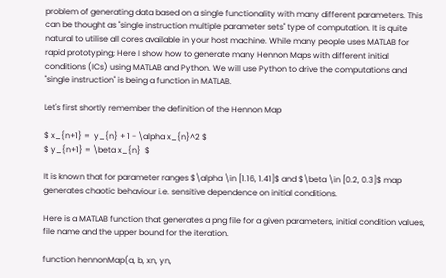problem of generating data based on a single functionality with many different parameters. This can be thought as "single instruction multiple parameter sets" type of computation. It is quite natural to utilise all cores available in your host machine. While many people uses MATLAB for rapid prototyping; Here I show how to generate many Hennon Maps with different initial conditions (ICs) using MATLAB and Python. We will use Python to drive the computations and "single instruction" is being a function in MATLAB.

Let's first shortly remember the definition of the Hennon Map

$ x_{n+1} =  y_{n} + 1 - \alpha x_{n}^2 $
$ y_{n+1} = \beta x_{n}  $

It is known that for parameter ranges $\alpha \in [1.16, 1.41]$ and $\beta \in [0.2, 0.3]$ map generates chaotic behaviour i.e. sensitive dependence on initial conditions.

Here is a MATLAB function that generates a png file for a given parameters, initial condition values, file name and the upper bound for the iteration.

function hennonMap(a, b, xn, yn,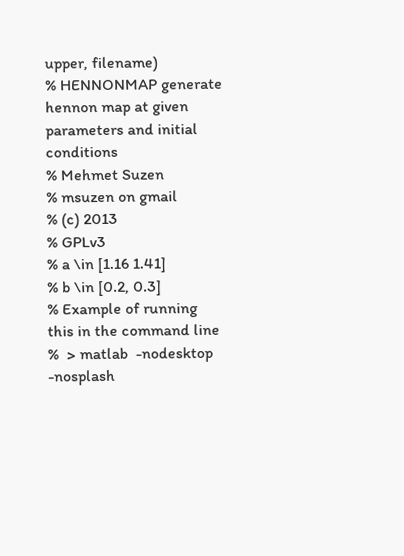upper, filename)
% HENNONMAP generate hennon map at given parameters and initial conditions
% Mehmet Suzen
% msuzen on gmail
% (c) 2013
% GPLv3
% a \in [1.16 1.41]
% b \in [0.2, 0.3]
% Example of running this in the command line
%  > matlab  -nodesktop -nosplash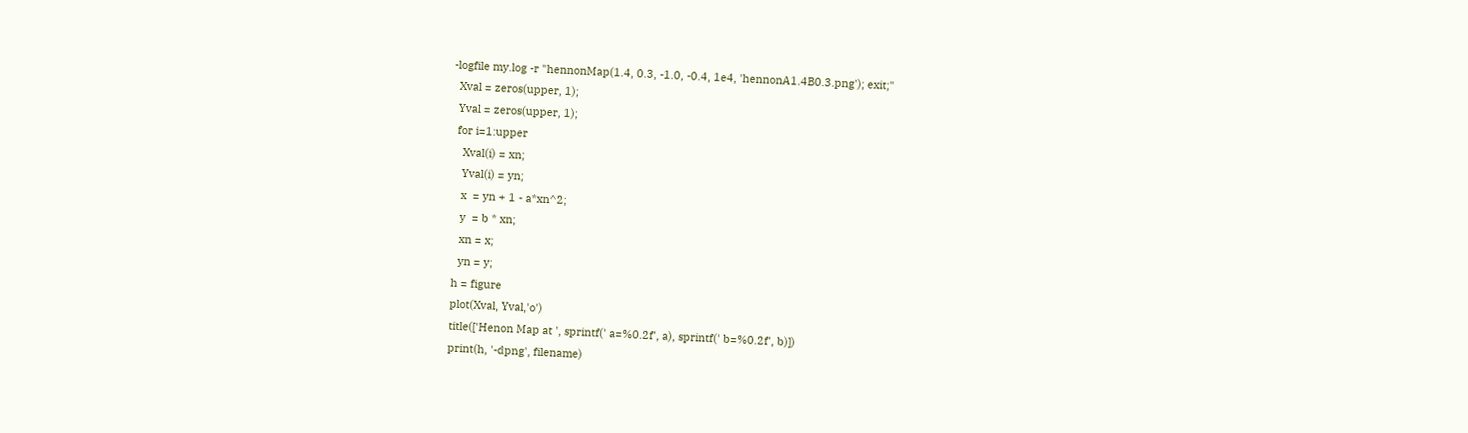-logfile my.log -r "hennonMap(1.4, 0.3, -1.0, -0.4, 1e4, 'hennonA1.4B0.3.png'); exit;"
  Xval = zeros(upper, 1);
  Yval = zeros(upper, 1);
  for i=1:upper
    Xval(i) = xn;
    Yval(i) = yn;
    x  = yn + 1 - a*xn^2;
    y  = b * xn;
    xn = x;
    yn = y;
  h = figure
  plot(Xval, Yval,'o')
  title(['Henon Map at ', sprintf(' a=%0.2f', a), sprintf(' b=%0.2f', b)])
  print(h, '-dpng', filename)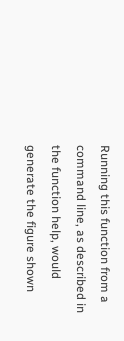Running this function from a command line, as described in the function help, would generate the figure shown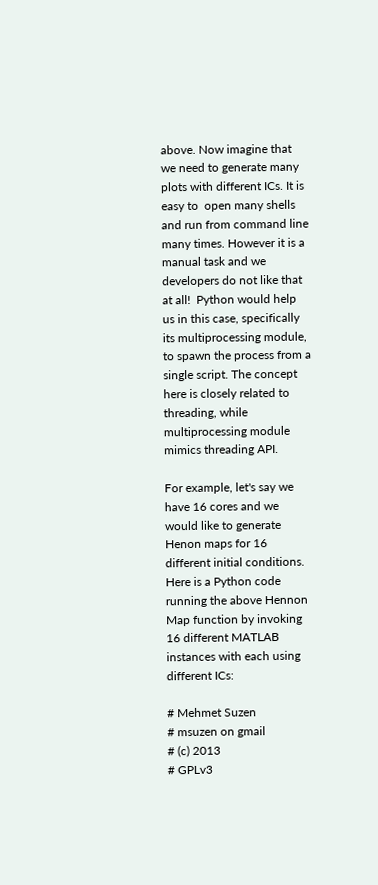above. Now imagine that we need to generate many plots with different ICs. It is easy to  open many shells and run from command line many times. However it is a manual task and we developers do not like that at all!  Python would help us in this case, specifically its multiprocessing module, to spawn the process from a single script. The concept here is closely related to threading, while multiprocessing module mimics threading API.

For example, let's say we have 16 cores and we would like to generate Henon maps for 16 different initial conditions. Here is a Python code running the above Hennon Map function by invoking 16 different MATLAB instances with each using different ICs:

# Mehmet Suzen
# msuzen on gmail
# (c) 2013
# GPLv3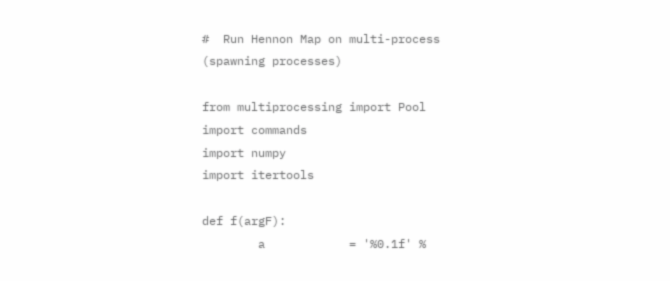#  Run Hennon Map on multi-process (spawning processes)

from multiprocessing import Pool
import commands
import numpy
import itertools

def f(argF):
        a            = '%0.1f' %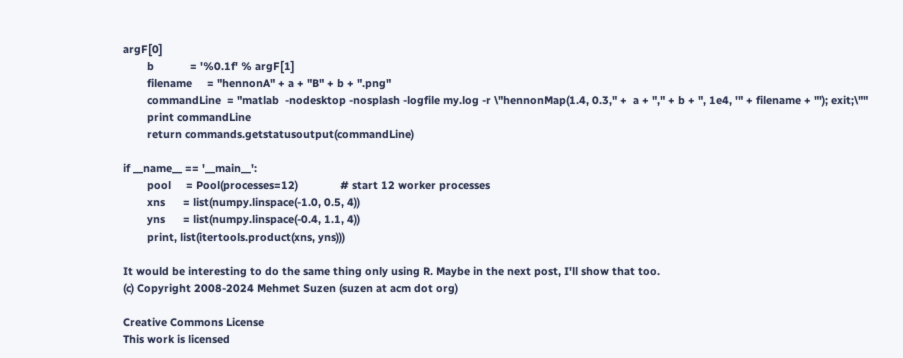argF[0]
        b            = '%0.1f' % argF[1]
        filename     = "hennonA" + a + "B" + b + ".png"
        commandLine  = "matlab  -nodesktop -nosplash -logfile my.log -r \"hennonMap(1.4, 0.3," +  a + "," + b + ", 1e4, '" + filename + "'); exit;\""
        print commandLine
        return commands.getstatusoutput(commandLine)

if __name__ == '__main__':
        pool     = Pool(processes=12)              # start 12 worker processes
        xns      = list(numpy.linspace(-1.0, 0.5, 4))
        yns      = list(numpy.linspace(-0.4, 1.1, 4))
        print, list(itertools.product(xns, yns)))

It would be interesting to do the same thing only using R. Maybe in the next post, I'll show that too.
(c) Copyright 2008-2024 Mehmet Suzen (suzen at acm dot org)

Creative Commons License
This work is licensed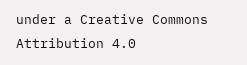under a Creative Commons Attribution 4.0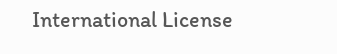International License